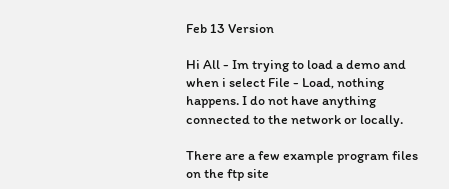Feb 13 Version

Hi All - Im trying to load a demo and when i select File - Load, nothing happens. I do not have anything connected to the network or locally.

There are a few example program files on the ftp site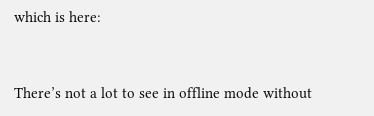which is here:


There’s not a lot to see in offline mode without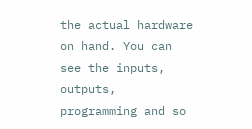the actual hardware on hand. You can see the inputs, outputs, programming and so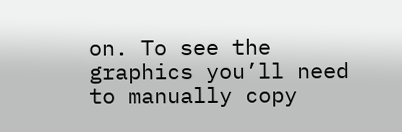on. To see the graphics you’ll need to manually copy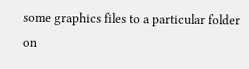some graphics files to a particular folder on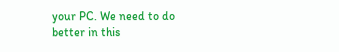your PC. We need to do better in this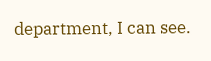department, I can see.